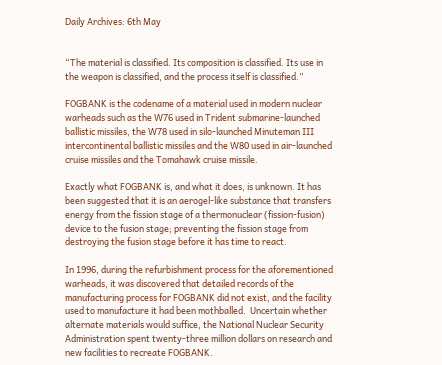Daily Archives: 6th May


“The material is classified. Its composition is classified. Its use in the weapon is classified, and the process itself is classified.”

FOGBANK is the codename of a material used in modern nuclear warheads such as the W76 used in Trident submarine-launched ballistic missiles, the W78 used in silo-launched Minuteman III intercontinental ballistic missiles and the W80 used in air-launched cruise missiles and the Tomahawk cruise missile.

Exactly what FOGBANK is, and what it does, is unknown. It has been suggested that it is an aerogel-like substance that transfers energy from the fission stage of a thermonuclear (fission-fusion) device to the fusion stage; preventing the fission stage from destroying the fusion stage before it has time to react.

In 1996, during the refurbishment process for the aforementioned warheads, it was discovered that detailed records of the manufacturing process for FOGBANK did not exist, and the facility used to manufacture it had been mothballed.  Uncertain whether alternate materials would suffice, the National Nuclear Security Administration spent twenty-three million dollars on research and new facilities to recreate FOGBANK.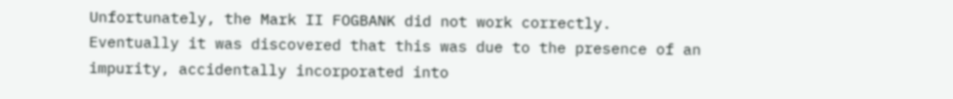Unfortunately, the Mark II FOGBANK did not work correctly. Eventually it was discovered that this was due to the presence of an impurity, accidentally incorporated into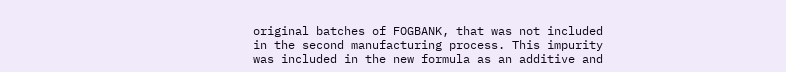original batches of FOGBANK, that was not included in the second manufacturing process. This impurity was included in the new formula as an additive and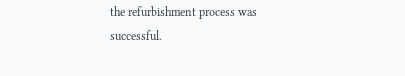the refurbishment process was successful.